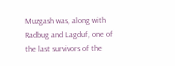Muzgash was, along with Radbug and Lagduf, one of the last survivors of the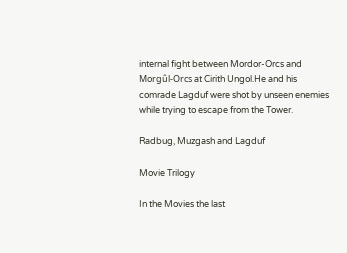internal fight between Mordor-Orcs and Morgûl-Orcs at Cirith Ungol.He and his comrade Lagduf were shot by unseen enemies while trying to escape from the Tower.

Radbug, Muzgash and Lagduf

Movie Trilogy

In the Movies the last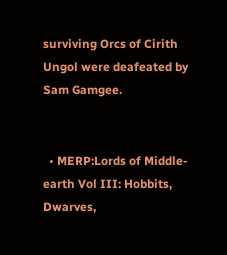surviving Orcs of Cirith Ungol were deafeated by Sam Gamgee.


  • MERP:Lords of Middle-earth Vol III: Hobbits, Dwarves,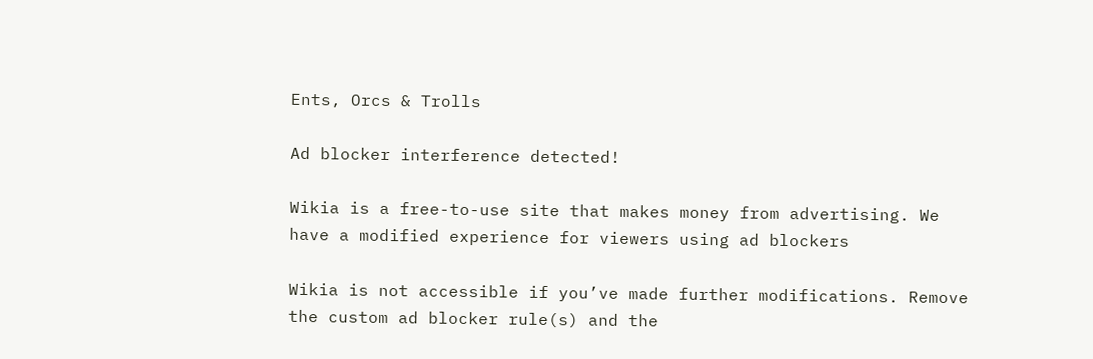Ents, Orcs & Trolls

Ad blocker interference detected!

Wikia is a free-to-use site that makes money from advertising. We have a modified experience for viewers using ad blockers

Wikia is not accessible if you’ve made further modifications. Remove the custom ad blocker rule(s) and the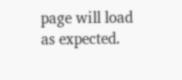page will load as expected.